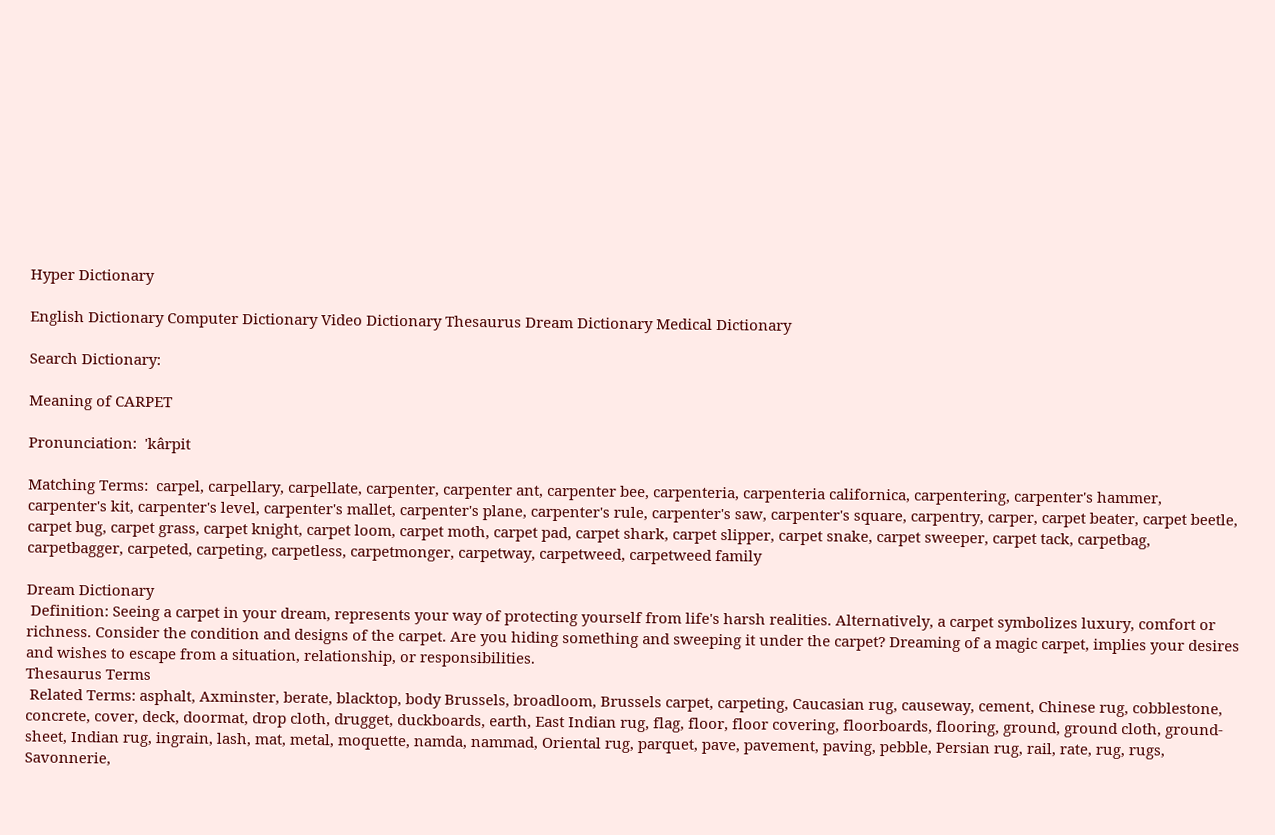Hyper Dictionary

English Dictionary Computer Dictionary Video Dictionary Thesaurus Dream Dictionary Medical Dictionary

Search Dictionary:

Meaning of CARPET

Pronunciation:  'kârpit

Matching Terms:  carpel, carpellary, carpellate, carpenter, carpenter ant, carpenter bee, carpenteria, carpenteria californica, carpentering, carpenter's hammer, carpenter's kit, carpenter's level, carpenter's mallet, carpenter's plane, carpenter's rule, carpenter's saw, carpenter's square, carpentry, carper, carpet beater, carpet beetle, carpet bug, carpet grass, carpet knight, carpet loom, carpet moth, carpet pad, carpet shark, carpet slipper, carpet snake, carpet sweeper, carpet tack, carpetbag, carpetbagger, carpeted, carpeting, carpetless, carpetmonger, carpetway, carpetweed, carpetweed family

Dream Dictionary
 Definition: Seeing a carpet in your dream, represents your way of protecting yourself from life's harsh realities. Alternatively, a carpet symbolizes luxury, comfort or richness. Consider the condition and designs of the carpet. Are you hiding something and sweeping it under the carpet? Dreaming of a magic carpet, implies your desires and wishes to escape from a situation, relationship, or responsibilities.
Thesaurus Terms
 Related Terms: asphalt, Axminster, berate, blacktop, body Brussels, broadloom, Brussels carpet, carpeting, Caucasian rug, causeway, cement, Chinese rug, cobblestone, concrete, cover, deck, doormat, drop cloth, drugget, duckboards, earth, East Indian rug, flag, floor, floor covering, floorboards, flooring, ground, ground cloth, ground-sheet, Indian rug, ingrain, lash, mat, metal, moquette, namda, nammad, Oriental rug, parquet, pave, pavement, paving, pebble, Persian rug, rail, rate, rug, rugs, Savonnerie,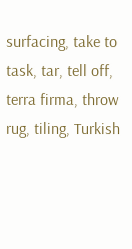surfacing, take to task, tar, tell off, terra firma, throw rug, tiling, Turkish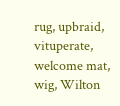rug, upbraid, vituperate, welcome mat, wig, Wilton